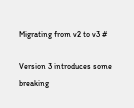Migrating from v2 to v3 #

Version 3 introduces some breaking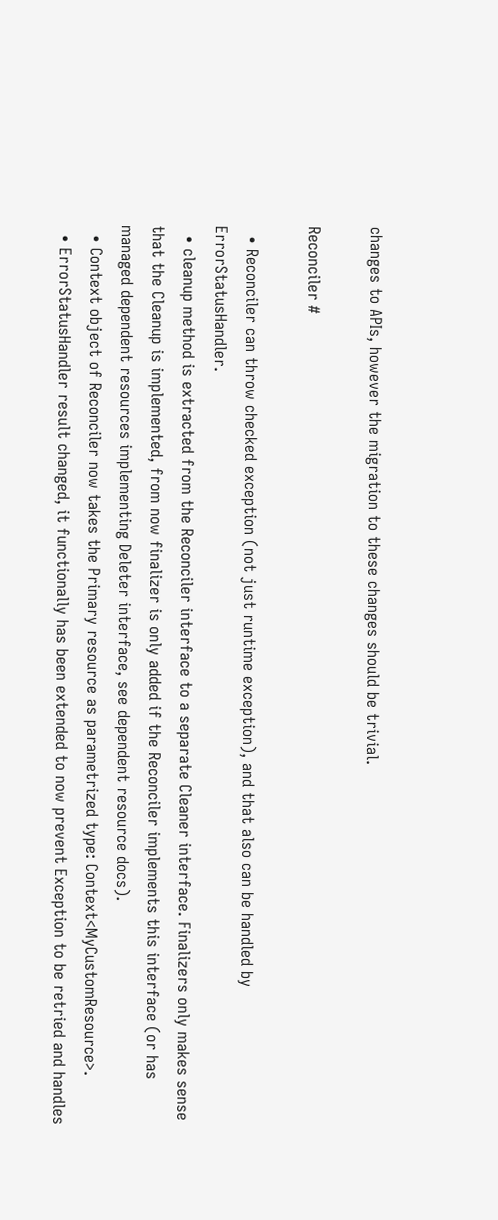changes to APIs, however the migration to these changes should be trivial.

Reconciler #

  • Reconciler can throw checked exception (not just runtime exception), and that also can be handled by ErrorStatusHandler.
  • cleanup method is extracted from the Reconciler interface to a separate Cleaner interface. Finalizers only makes sense that the Cleanup is implemented, from now finalizer is only added if the Reconciler implements this interface (or has managed dependent resources implementing Deleter interface, see dependent resource docs).
  • Context object of Reconciler now takes the Primary resource as parametrized type: Context<MyCustomResource>.
  • ErrorStatusHandler result changed, it functionally has been extended to now prevent Exception to be retried and handles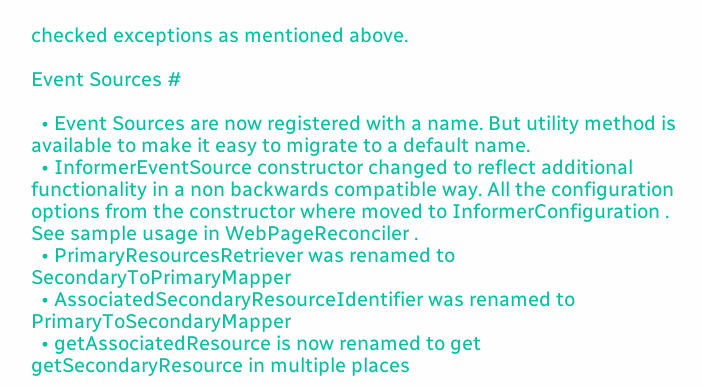checked exceptions as mentioned above.

Event Sources #

  • Event Sources are now registered with a name. But utility method is available to make it easy to migrate to a default name.
  • InformerEventSource constructor changed to reflect additional functionality in a non backwards compatible way. All the configuration options from the constructor where moved to InformerConfiguration . See sample usage in WebPageReconciler .
  • PrimaryResourcesRetriever was renamed to SecondaryToPrimaryMapper
  • AssociatedSecondaryResourceIdentifier was renamed to PrimaryToSecondaryMapper
  • getAssociatedResource is now renamed to get getSecondaryResource in multiple places